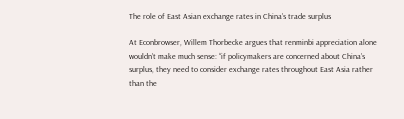The role of East Asian exchange rates in China’s trade surplus

At Econbrowser, Willem Thorbecke argues that renminbi appreciation alone wouldn’t make much sense: “if policymakers are concerned about China’s surplus, they need to consider exchange rates throughout East Asia rather than the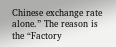Chinese exchange rate alone.” The reason is the “Factory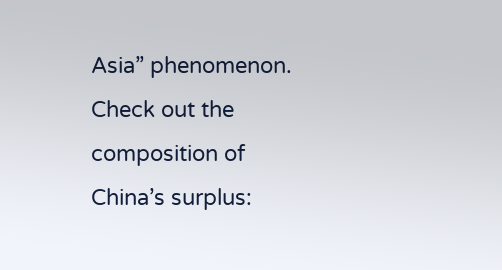Asia” phenomenon. Check out the composition of China’s surplus: